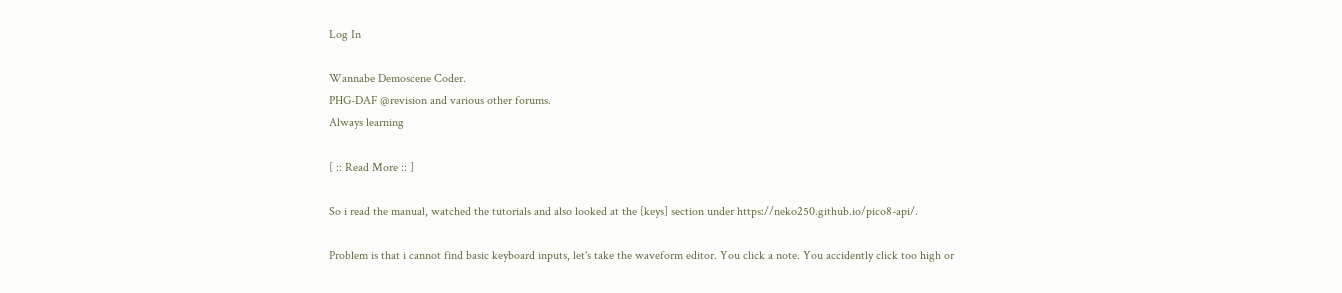Log In

Wannabe Demoscene Coder.
PHG-DAF @revision and various other forums.
Always learning

[ :: Read More :: ]

So i read the manual, watched the tutorials and also looked at the [keys] section under https://neko250.github.io/pico8-api/.

Problem is that i cannot find basic keyboard inputs, let's take the waveform editor. You click a note. You accidently click too high or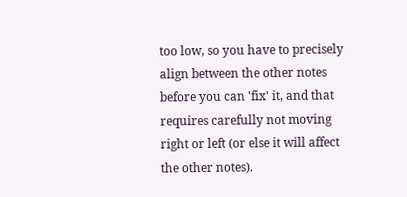too low, so you have to precisely align between the other notes before you can 'fix' it, and that requires carefully not moving right or left (or else it will affect the other notes).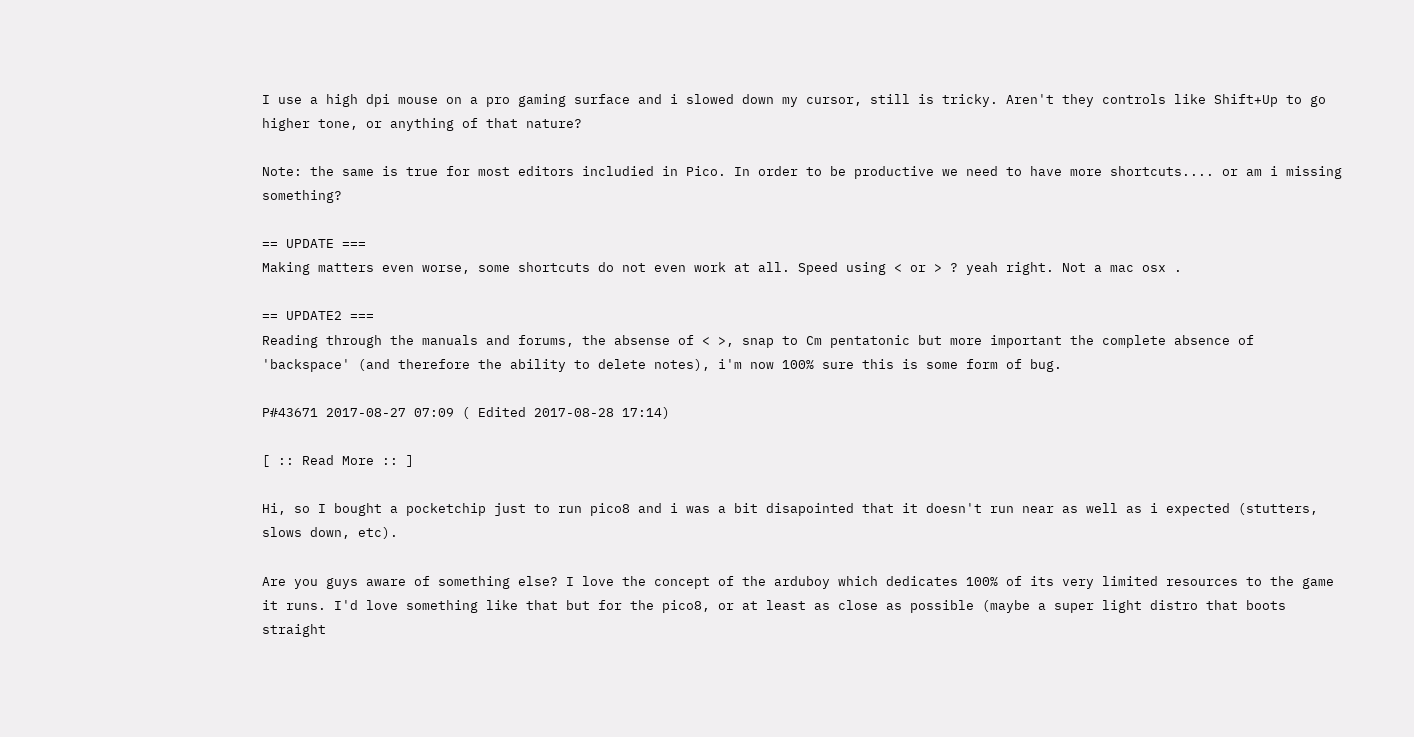I use a high dpi mouse on a pro gaming surface and i slowed down my cursor, still is tricky. Aren't they controls like Shift+Up to go higher tone, or anything of that nature?

Note: the same is true for most editors includied in Pico. In order to be productive we need to have more shortcuts.... or am i missing something?

== UPDATE ===
Making matters even worse, some shortcuts do not even work at all. Speed using < or > ? yeah right. Not a mac osx .

== UPDATE2 ===
Reading through the manuals and forums, the absense of < >, snap to Cm pentatonic but more important the complete absence of 'backspace' (and therefore the ability to delete notes), i'm now 100% sure this is some form of bug.

P#43671 2017-08-27 07:09 ( Edited 2017-08-28 17:14)

[ :: Read More :: ]

Hi, so I bought a pocketchip just to run pico8 and i was a bit disapointed that it doesn't run near as well as i expected (stutters, slows down, etc).

Are you guys aware of something else? I love the concept of the arduboy which dedicates 100% of its very limited resources to the game it runs. I'd love something like that but for the pico8, or at least as close as possible (maybe a super light distro that boots straight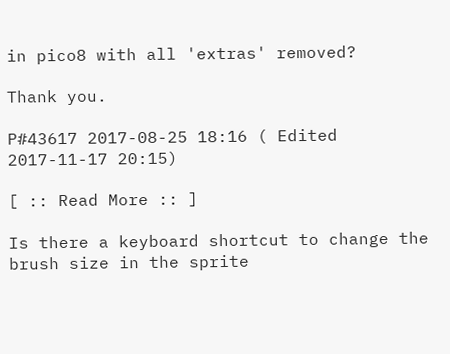in pico8 with all 'extras' removed?

Thank you.

P#43617 2017-08-25 18:16 ( Edited 2017-11-17 20:15)

[ :: Read More :: ]

Is there a keyboard shortcut to change the brush size in the sprite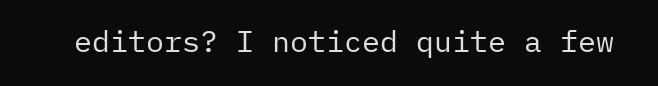editors? I noticed quite a few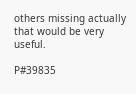others missing actually that would be very useful.

P#39835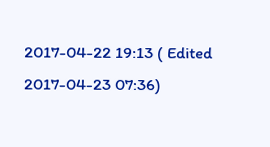2017-04-22 19:13 ( Edited 2017-04-23 07:36)